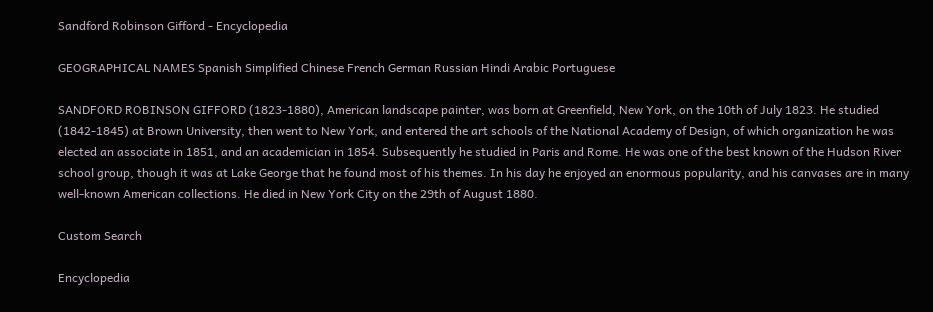Sandford Robinson Gifford - Encyclopedia

GEOGRAPHICAL NAMES Spanish Simplified Chinese French German Russian Hindi Arabic Portuguese

SANDFORD ROBINSON GIFFORD (1823-1880), American landscape painter, was born at Greenfield, New York, on the 10th of July 1823. He studied (1842-1845) at Brown University, then went to New York, and entered the art schools of the National Academy of Design, of which organization he was elected an associate in 1851, and an academician in 1854. Subsequently he studied in Paris and Rome. He was one of the best known of the Hudson River school group, though it was at Lake George that he found most of his themes. In his day he enjoyed an enormous popularity, and his canvases are in many well-known American collections. He died in New York City on the 29th of August 1880.

Custom Search

Encyclopedia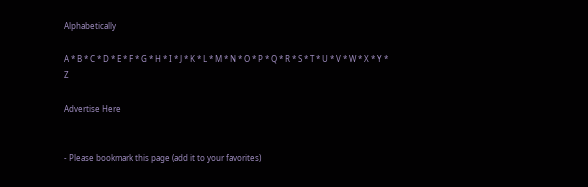Alphabetically

A * B * C * D * E * F * G * H * I * J * K * L * M * N * O * P * Q * R * S * T * U * V * W * X * Y * Z

Advertise Here


- Please bookmark this page (add it to your favorites)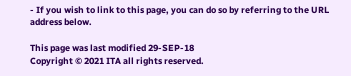- If you wish to link to this page, you can do so by referring to the URL address below.

This page was last modified 29-SEP-18
Copyright © 2021 ITA all rights reserved.